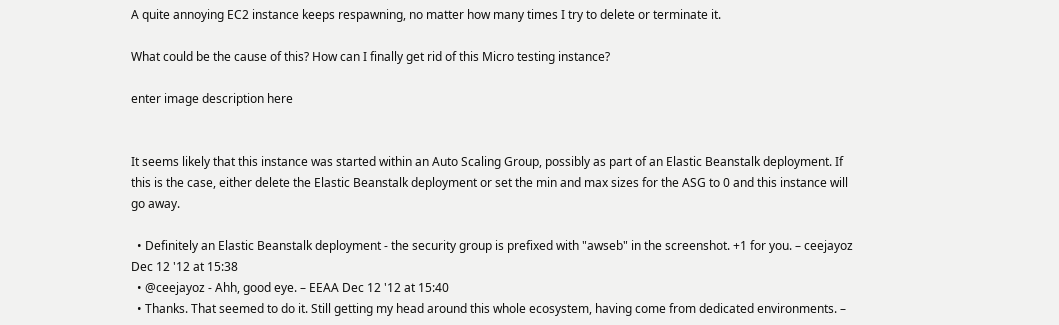A quite annoying EC2 instance keeps respawning, no matter how many times I try to delete or terminate it.

What could be the cause of this? How can I finally get rid of this Micro testing instance?

enter image description here


It seems likely that this instance was started within an Auto Scaling Group, possibly as part of an Elastic Beanstalk deployment. If this is the case, either delete the Elastic Beanstalk deployment or set the min and max sizes for the ASG to 0 and this instance will go away.

  • Definitely an Elastic Beanstalk deployment - the security group is prefixed with "awseb" in the screenshot. +1 for you. – ceejayoz Dec 12 '12 at 15:38
  • @ceejayoz - Ahh, good eye. – EEAA Dec 12 '12 at 15:40
  • Thanks. That seemed to do it. Still getting my head around this whole ecosystem, having come from dedicated environments. –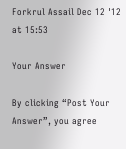Forkrul Assail Dec 12 '12 at 15:53

Your Answer

By clicking “Post Your Answer”, you agree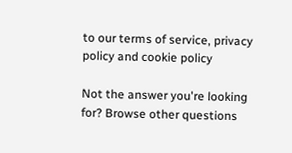to our terms of service, privacy policy and cookie policy

Not the answer you're looking for? Browse other questions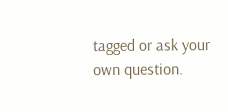tagged or ask your own question.